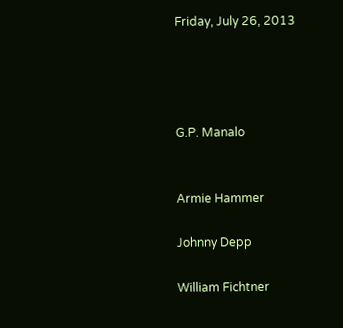Friday, July 26, 2013




G.P. Manalo


Armie Hammer

Johnny Depp

William Fichtner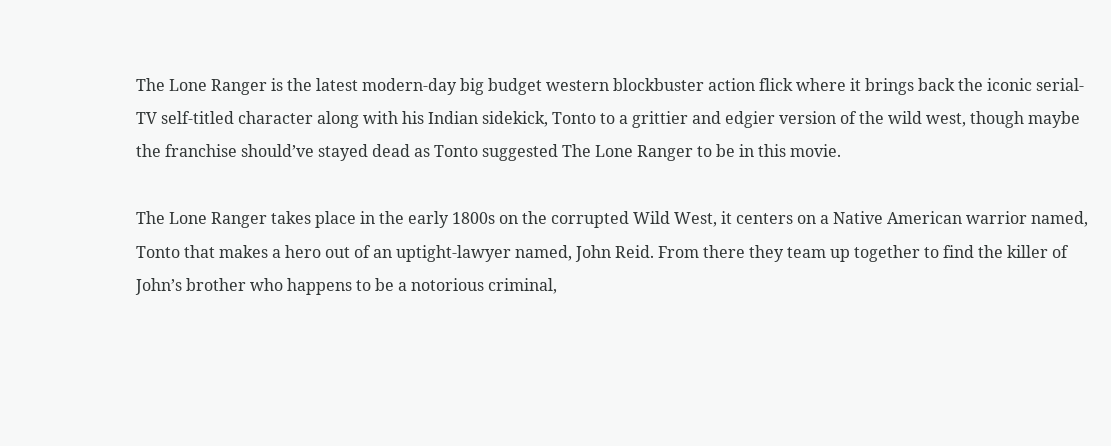The Lone Ranger is the latest modern-day big budget western blockbuster action flick where it brings back the iconic serial-TV self-titled character along with his Indian sidekick, Tonto to a grittier and edgier version of the wild west, though maybe the franchise should’ve stayed dead as Tonto suggested The Lone Ranger to be in this movie.

The Lone Ranger takes place in the early 1800s on the corrupted Wild West, it centers on a Native American warrior named, Tonto that makes a hero out of an uptight-lawyer named, John Reid. From there they team up together to find the killer of John’s brother who happens to be a notorious criminal,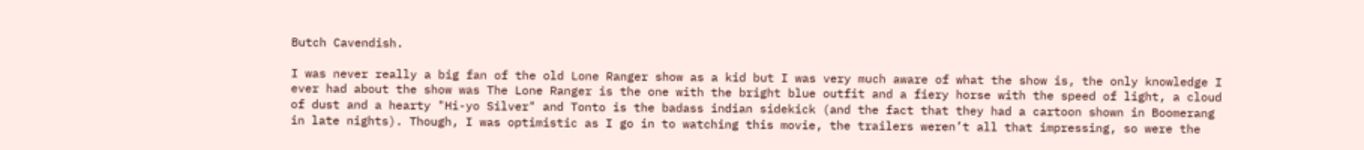Butch Cavendish.

I was never really a big fan of the old Lone Ranger show as a kid but I was very much aware of what the show is, the only knowledge I ever had about the show was The Lone Ranger is the one with the bright blue outfit and a fiery horse with the speed of light, a cloud of dust and a hearty "Hi-yo Silver" and Tonto is the badass indian sidekick (and the fact that they had a cartoon shown in Boomerang in late nights). Though, I was optimistic as I go in to watching this movie, the trailers weren’t all that impressing, so were the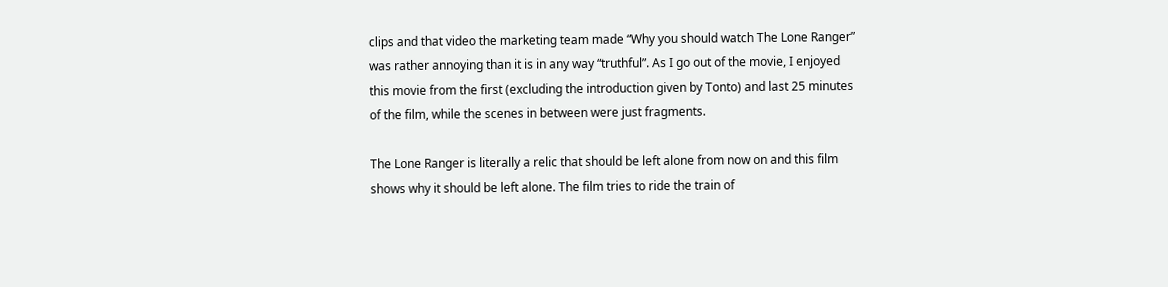clips and that video the marketing team made “Why you should watch The Lone Ranger” was rather annoying than it is in any way “truthful”. As I go out of the movie, I enjoyed this movie from the first (excluding the introduction given by Tonto) and last 25 minutes of the film, while the scenes in between were just fragments.

The Lone Ranger is literally a relic that should be left alone from now on and this film shows why it should be left alone. The film tries to ride the train of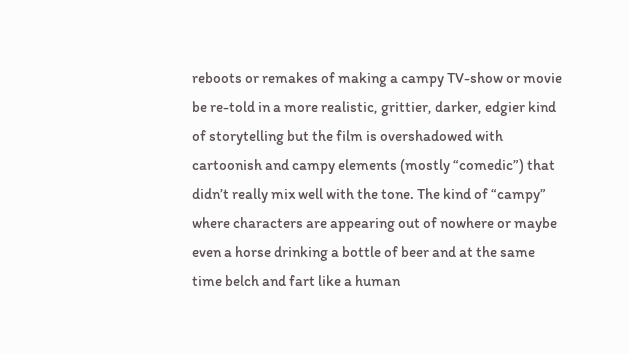reboots or remakes of making a campy TV-show or movie be re-told in a more realistic, grittier, darker, edgier kind of storytelling but the film is overshadowed with cartoonish and campy elements (mostly “comedic”) that didn’t really mix well with the tone. The kind of “campy” where characters are appearing out of nowhere or maybe even a horse drinking a bottle of beer and at the same time belch and fart like a human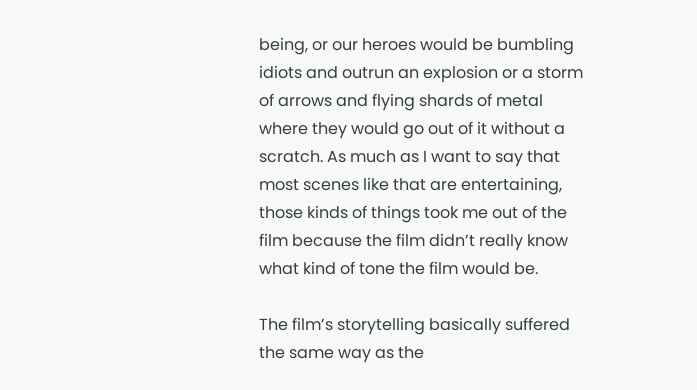being, or our heroes would be bumbling idiots and outrun an explosion or a storm of arrows and flying shards of metal where they would go out of it without a scratch. As much as I want to say that most scenes like that are entertaining, those kinds of things took me out of the film because the film didn’t really know what kind of tone the film would be.

The film’s storytelling basically suffered the same way as the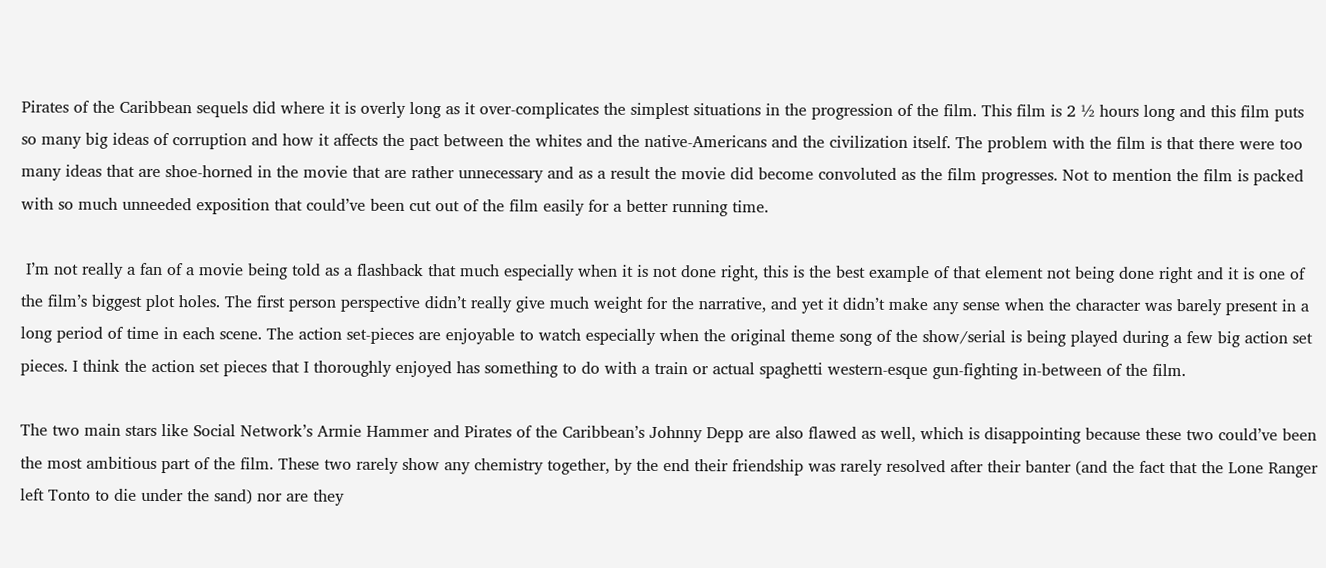Pirates of the Caribbean sequels did where it is overly long as it over-complicates the simplest situations in the progression of the film. This film is 2 ½ hours long and this film puts so many big ideas of corruption and how it affects the pact between the whites and the native-Americans and the civilization itself. The problem with the film is that there were too many ideas that are shoe-horned in the movie that are rather unnecessary and as a result the movie did become convoluted as the film progresses. Not to mention the film is packed with so much unneeded exposition that could’ve been cut out of the film easily for a better running time.

 I’m not really a fan of a movie being told as a flashback that much especially when it is not done right, this is the best example of that element not being done right and it is one of the film’s biggest plot holes. The first person perspective didn’t really give much weight for the narrative, and yet it didn’t make any sense when the character was barely present in a long period of time in each scene. The action set-pieces are enjoyable to watch especially when the original theme song of the show/serial is being played during a few big action set pieces. I think the action set pieces that I thoroughly enjoyed has something to do with a train or actual spaghetti western-esque gun-fighting in-between of the film.

The two main stars like Social Network’s Armie Hammer and Pirates of the Caribbean’s Johnny Depp are also flawed as well, which is disappointing because these two could’ve been the most ambitious part of the film. These two rarely show any chemistry together, by the end their friendship was rarely resolved after their banter (and the fact that the Lone Ranger left Tonto to die under the sand) nor are they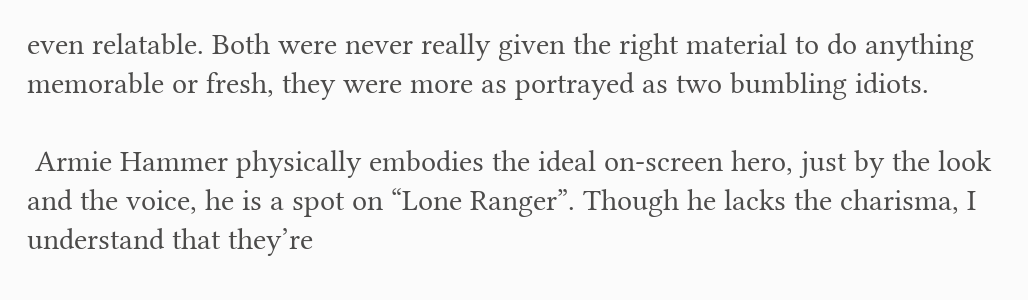even relatable. Both were never really given the right material to do anything memorable or fresh, they were more as portrayed as two bumbling idiots.

 Armie Hammer physically embodies the ideal on-screen hero, just by the look and the voice, he is a spot on “Lone Ranger”. Though he lacks the charisma, I understand that they’re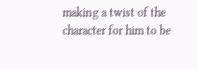making a twist of the character for him to be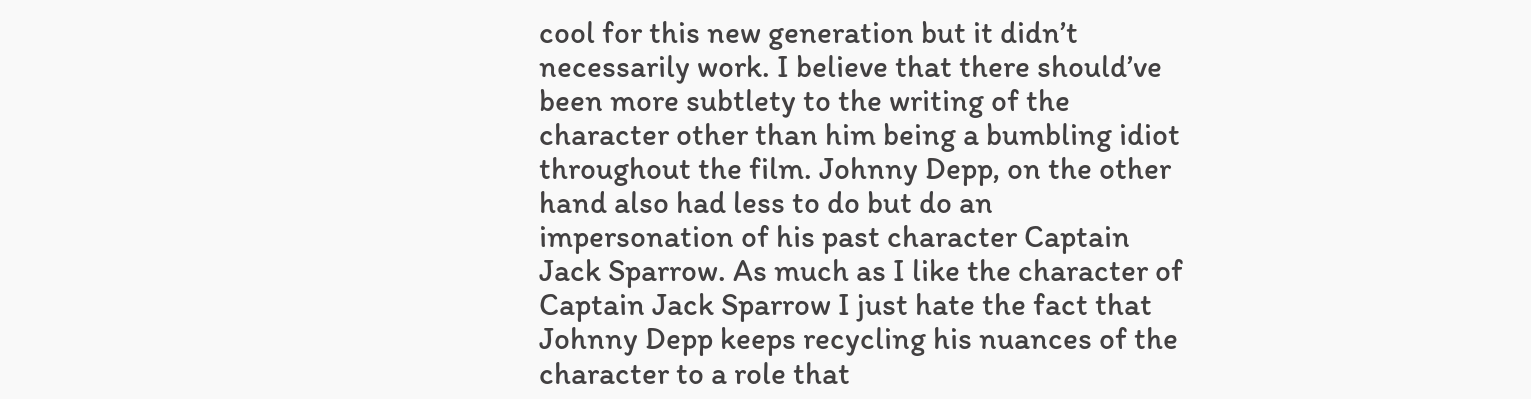cool for this new generation but it didn’t necessarily work. I believe that there should’ve been more subtlety to the writing of the character other than him being a bumbling idiot throughout the film. Johnny Depp, on the other hand also had less to do but do an impersonation of his past character Captain Jack Sparrow. As much as I like the character of Captain Jack Sparrow I just hate the fact that Johnny Depp keeps recycling his nuances of the character to a role that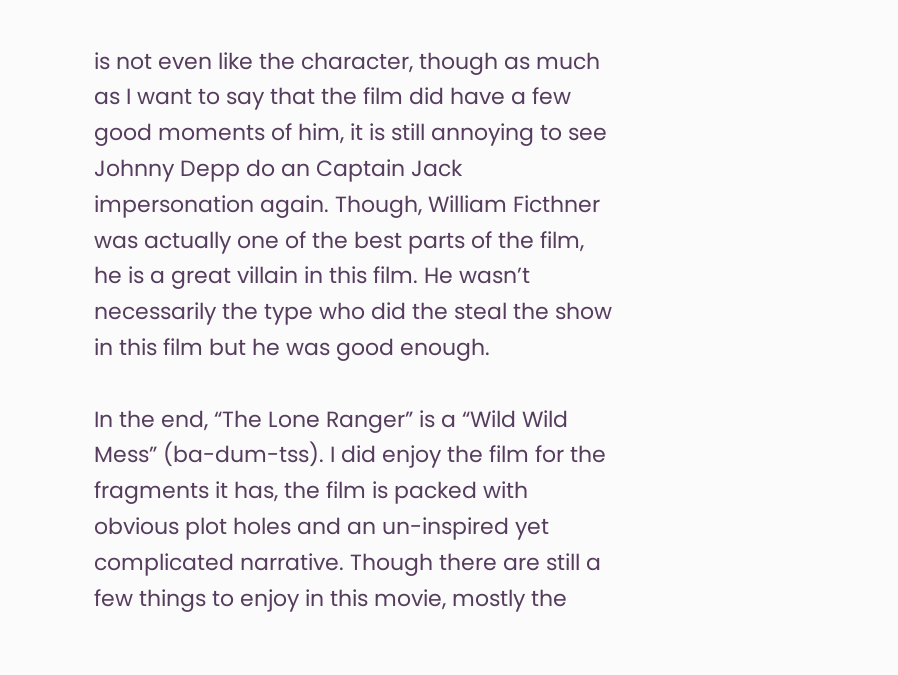is not even like the character, though as much as I want to say that the film did have a few good moments of him, it is still annoying to see Johnny Depp do an Captain Jack impersonation again. Though, William Ficthner was actually one of the best parts of the film, he is a great villain in this film. He wasn’t necessarily the type who did the steal the show in this film but he was good enough.

In the end, “The Lone Ranger” is a “Wild Wild Mess” (ba-dum-tss). I did enjoy the film for the fragments it has, the film is packed with obvious plot holes and an un-inspired yet complicated narrative. Though there are still a few things to enjoy in this movie, mostly the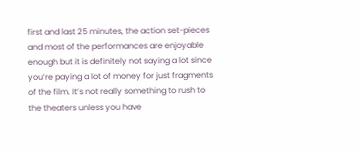first and last 25 minutes, the action set-pieces and most of the performances are enjoyable enough but it is definitely not saying a lot since you’re paying a lot of money for just fragments of the film. It’s not really something to rush to the theaters unless you have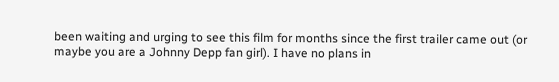been waiting and urging to see this film for months since the first trailer came out (or maybe you are a Johnny Depp fan girl). I have no plans in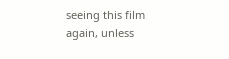seeing this film again, unless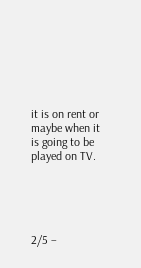it is on rent or maybe when it is going to be played on TV.





2/5 –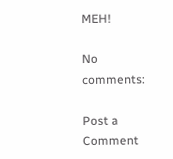MEH!

No comments:

Post a Comment